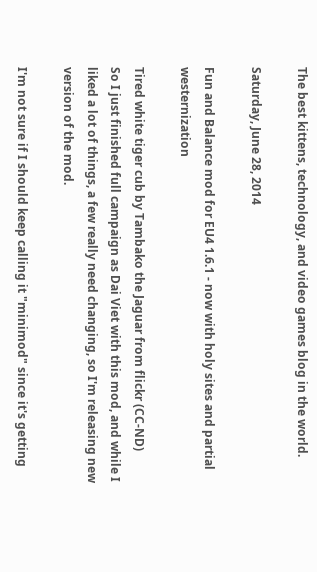The best kittens, technology, and video games blog in the world.

Saturday, June 28, 2014

Fun and Balance mod for EU4 1.6.1 - now with holy sites and partial westernization

Tired white tiger cub by Tambako the Jaguar from flickr (CC-ND)
So I just finished full campaign as Dai Viet with this mod, and while I liked a lot of things, a few really need changing, so I'm releasing new version of the mod.

I'm not sure if I should keep calling it "minimod" since it's getting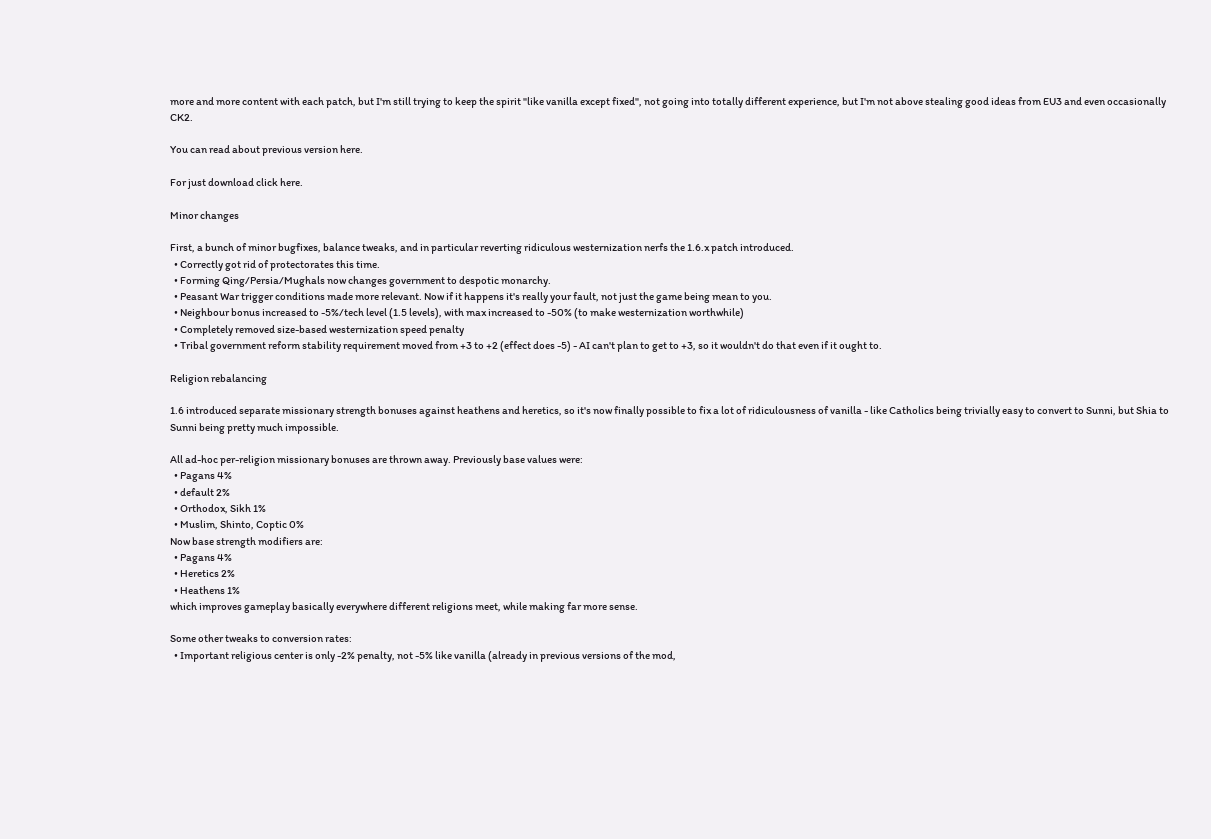more and more content with each patch, but I'm still trying to keep the spirit "like vanilla except fixed", not going into totally different experience, but I'm not above stealing good ideas from EU3 and even occasionally CK2.

You can read about previous version here.

For just download click here.

Minor changes

First, a bunch of minor bugfixes, balance tweaks, and in particular reverting ridiculous westernization nerfs the 1.6.x patch introduced.
  • Correctly got rid of protectorates this time.
  • Forming Qing/Persia/Mughals now changes government to despotic monarchy.
  • Peasant War trigger conditions made more relevant. Now if it happens it's really your fault, not just the game being mean to you.
  • Neighbour bonus increased to -5%/tech level (1.5 levels), with max increased to -50% (to make westernization worthwhile)
  • Completely removed size-based westernization speed penalty
  • Tribal government reform stability requirement moved from +3 to +2 (effect does -5) - AI can't plan to get to +3, so it wouldn't do that even if it ought to.

Religion rebalancing

1.6 introduced separate missionary strength bonuses against heathens and heretics, so it's now finally possible to fix a lot of ridiculousness of vanilla - like Catholics being trivially easy to convert to Sunni, but Shia to Sunni being pretty much impossible.

All ad-hoc per-religion missionary bonuses are thrown away. Previously base values were:
  • Pagans 4%
  • default 2%
  • Orthodox, Sikh 1%
  • Muslim, Shinto, Coptic 0%
Now base strength modifiers are:
  • Pagans 4%
  • Heretics 2%
  • Heathens 1%
which improves gameplay basically everywhere different religions meet, while making far more sense.

Some other tweaks to conversion rates:
  • Important religious center is only -2% penalty, not -5% like vanilla (already in previous versions of the mod,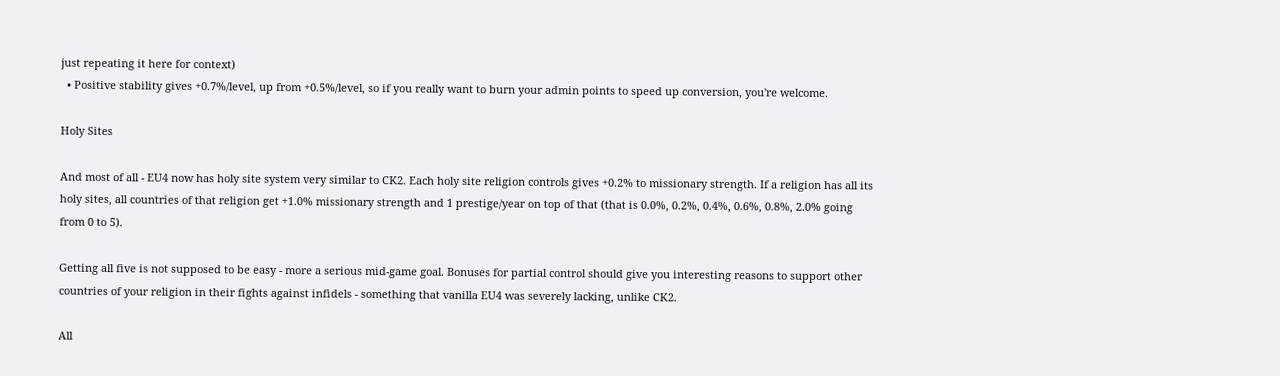just repeating it here for context)
  • Positive stability gives +0.7%/level, up from +0.5%/level, so if you really want to burn your admin points to speed up conversion, you're welcome.

Holy Sites

And most of all - EU4 now has holy site system very similar to CK2. Each holy site religion controls gives +0.2% to missionary strength. If a religion has all its holy sites, all countries of that religion get +1.0% missionary strength and 1 prestige/year on top of that (that is 0.0%, 0.2%, 0.4%, 0.6%, 0.8%, 2.0% going from 0 to 5).

Getting all five is not supposed to be easy - more a serious mid-game goal. Bonuses for partial control should give you interesting reasons to support other countries of your religion in their fights against infidels - something that vanilla EU4 was severely lacking, unlike CK2.

All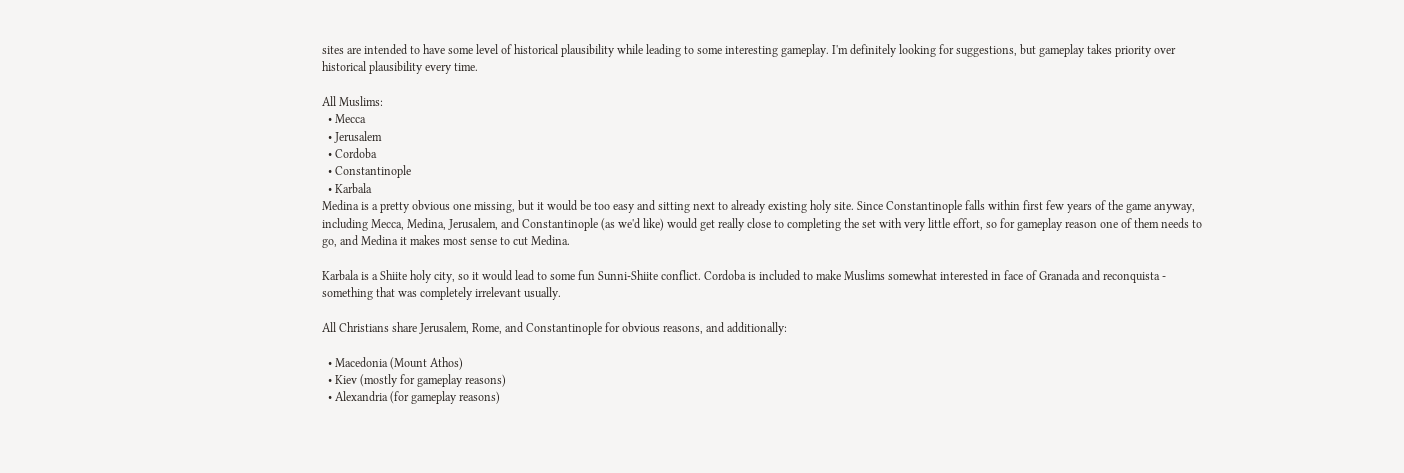sites are intended to have some level of historical plausibility while leading to some interesting gameplay. I'm definitely looking for suggestions, but gameplay takes priority over historical plausibility every time.

All Muslims:
  • Mecca
  • Jerusalem
  • Cordoba
  • Constantinople
  • Karbala
Medina is a pretty obvious one missing, but it would be too easy and sitting next to already existing holy site. Since Constantinople falls within first few years of the game anyway, including Mecca, Medina, Jerusalem, and Constantinople (as we'd like) would get really close to completing the set with very little effort, so for gameplay reason one of them needs to go, and Medina it makes most sense to cut Medina.

Karbala is a Shiite holy city, so it would lead to some fun Sunni-Shiite conflict. Cordoba is included to make Muslims somewhat interested in face of Granada and reconquista - something that was completely irrelevant usually.

All Christians share Jerusalem, Rome, and Constantinople for obvious reasons, and additionally:

  • Macedonia (Mount Athos)
  • Kiev (mostly for gameplay reasons)
  • Alexandria (for gameplay reasons)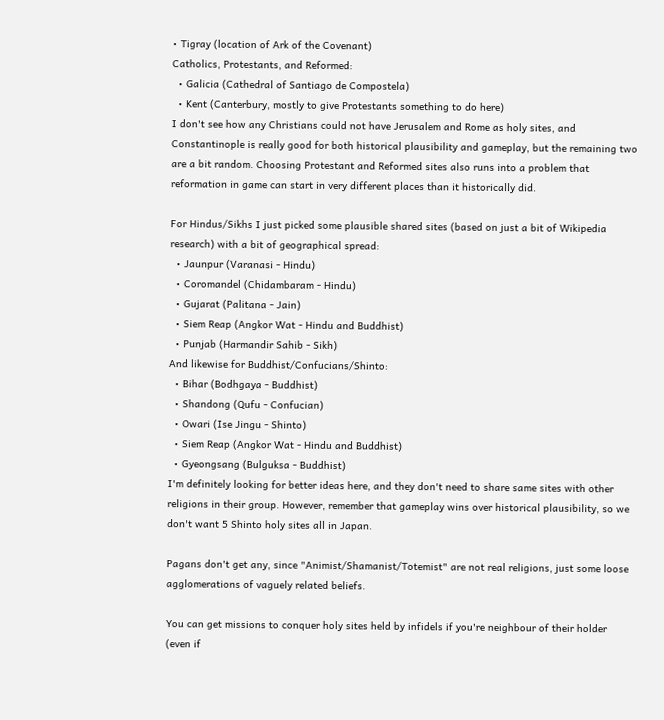• Tigray (location of Ark of the Covenant)
Catholics, Protestants, and Reformed:
  • Galicia (Cathedral of Santiago de Compostela)
  • Kent (Canterbury, mostly to give Protestants something to do here)
I don't see how any Christians could not have Jerusalem and Rome as holy sites, and Constantinople is really good for both historical plausibility and gameplay, but the remaining two are a bit random. Choosing Protestant and Reformed sites also runs into a problem that reformation in game can start in very different places than it historically did.

For Hindus/Sikhs I just picked some plausible shared sites (based on just a bit of Wikipedia research) with a bit of geographical spread:
  • Jaunpur (Varanasi - Hindu)
  • Coromandel (Chidambaram - Hindu)
  • Gujarat (Palitana - Jain)
  • Siem Reap (Angkor Wat - Hindu and Buddhist)
  • Punjab (Harmandir Sahib - Sikh)
And likewise for Buddhist/Confucians/Shinto:
  • Bihar (Bodhgaya - Buddhist)
  • Shandong (Qufu - Confucian)
  • Owari (Ise Jingu - Shinto)
  • Siem Reap (Angkor Wat - Hindu and Buddhist)
  • Gyeongsang (Bulguksa - Buddhist)
I'm definitely looking for better ideas here, and they don't need to share same sites with other religions in their group. However, remember that gameplay wins over historical plausibility, so we don't want 5 Shinto holy sites all in Japan.

Pagans don't get any, since "Animist/Shamanist/Totemist" are not real religions, just some loose agglomerations of vaguely related beliefs.

You can get missions to conquer holy sites held by infidels if you're neighbour of their holder (even if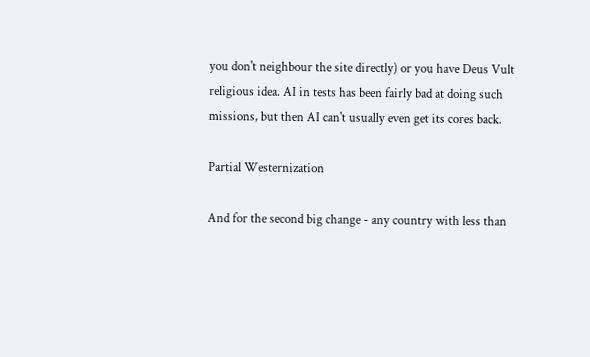you don't neighbour the site directly) or you have Deus Vult religious idea. AI in tests has been fairly bad at doing such missions, but then AI can't usually even get its cores back.

Partial Westernization

And for the second big change - any country with less than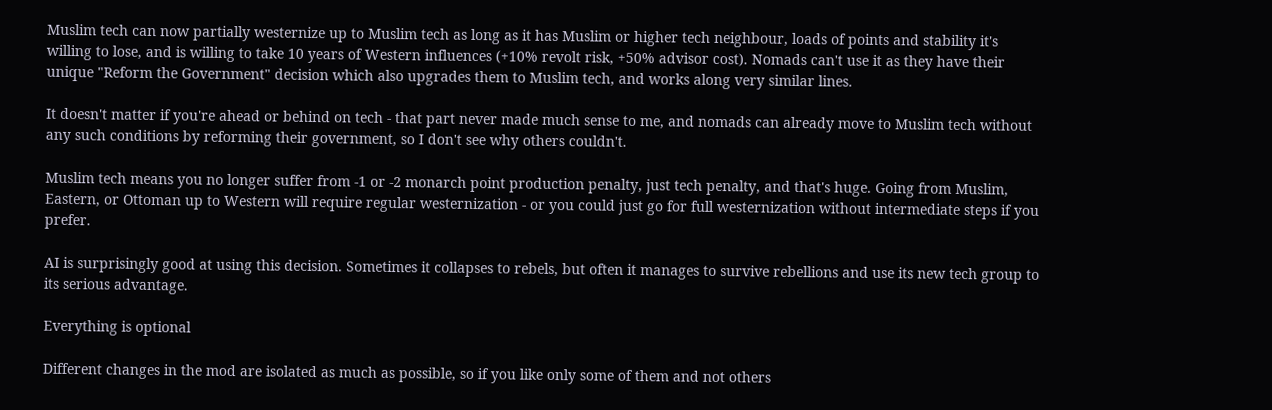Muslim tech can now partially westernize up to Muslim tech as long as it has Muslim or higher tech neighbour, loads of points and stability it's willing to lose, and is willing to take 10 years of Western influences (+10% revolt risk, +50% advisor cost). Nomads can't use it as they have their unique "Reform the Government" decision which also upgrades them to Muslim tech, and works along very similar lines.

It doesn't matter if you're ahead or behind on tech - that part never made much sense to me, and nomads can already move to Muslim tech without any such conditions by reforming their government, so I don't see why others couldn't.

Muslim tech means you no longer suffer from -1 or -2 monarch point production penalty, just tech penalty, and that's huge. Going from Muslim, Eastern, or Ottoman up to Western will require regular westernization - or you could just go for full westernization without intermediate steps if you prefer.

AI is surprisingly good at using this decision. Sometimes it collapses to rebels, but often it manages to survive rebellions and use its new tech group to its serious advantage.

Everything is optional

Different changes in the mod are isolated as much as possible, so if you like only some of them and not others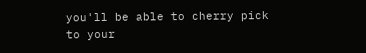you'll be able to cherry pick to your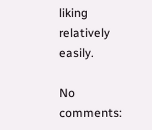liking relatively easily.

No comments: